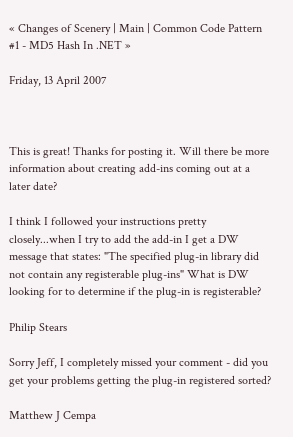« Changes of Scenery | Main | Common Code Pattern #1 - MD5 Hash In .NET »

Friday, 13 April 2007



This is great! Thanks for posting it. Will there be more information about creating add-ins coming out at a later date?

I think I followed your instructions pretty closely...when I try to add the add-in I get a DW message that states: "The specified plug-in library did not contain any registerable plug-ins" What is DW looking for to determine if the plug-in is registerable?

Philip Stears

Sorry Jeff, I completely missed your comment - did you get your problems getting the plug-in registered sorted?

Matthew J Cempa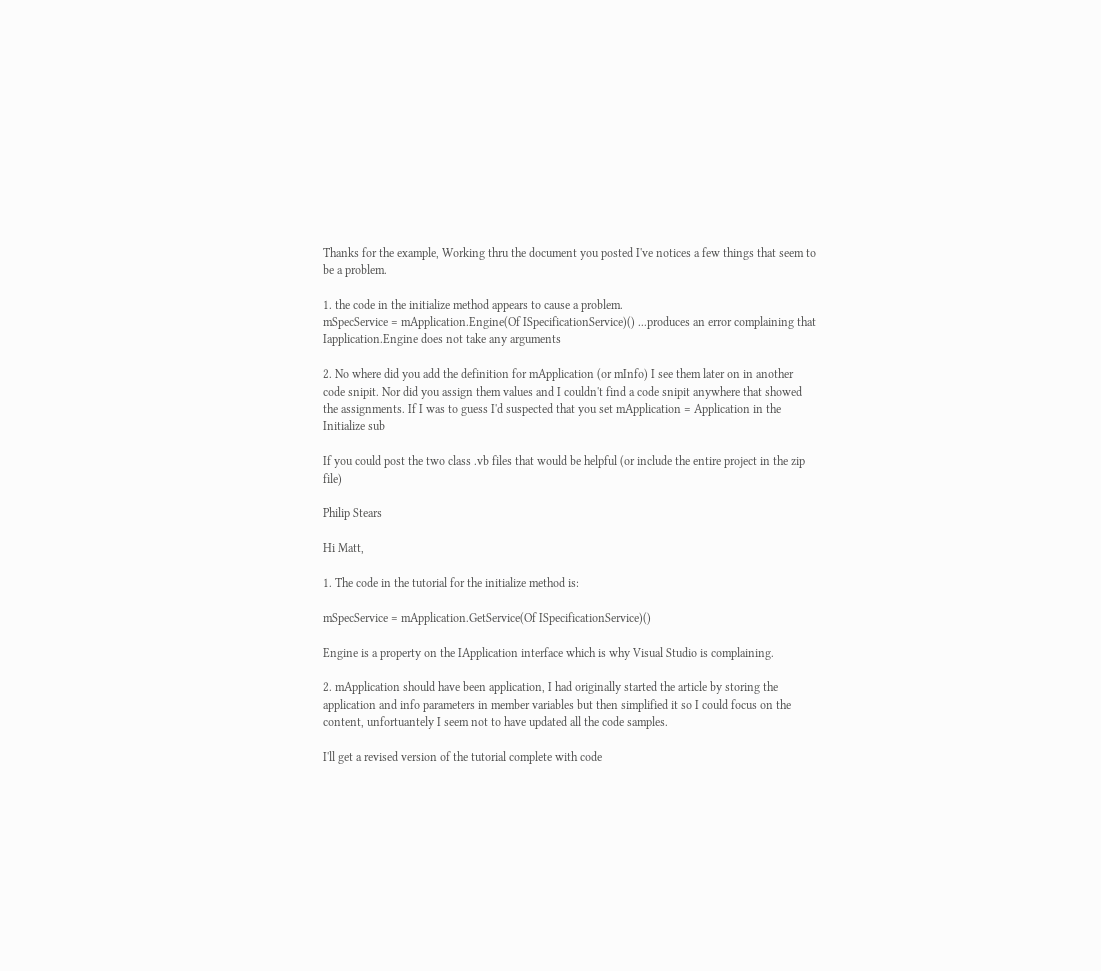Thanks for the example, Working thru the document you posted I've notices a few things that seem to be a problem.

1. the code in the initialize method appears to cause a problem.
mSpecService = mApplication.Engine(Of ISpecificationService)() ...produces an error complaining that Iapplication.Engine does not take any arguments

2. No where did you add the definition for mApplication (or mInfo) I see them later on in another code snipit. Nor did you assign them values and I couldn't find a code snipit anywhere that showed the assignments. If I was to guess I'd suspected that you set mApplication = Application in the Initialize sub

If you could post the two class .vb files that would be helpful (or include the entire project in the zip file)

Philip Stears

Hi Matt,

1. The code in the tutorial for the initialize method is:

mSpecService = mApplication.GetService(Of ISpecificationService)()

Engine is a property on the IApplication interface which is why Visual Studio is complaining.

2. mApplication should have been application, I had originally started the article by storing the application and info parameters in member variables but then simplified it so I could focus on the content, unfortuantely I seem not to have updated all the code samples.

I'll get a revised version of the tutorial complete with code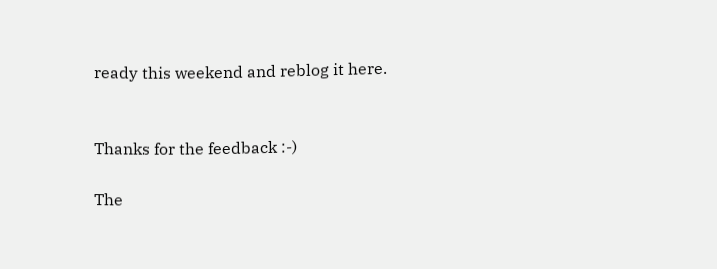ready this weekend and reblog it here.


Thanks for the feedback :-)

The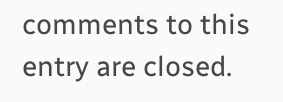comments to this entry are closed.